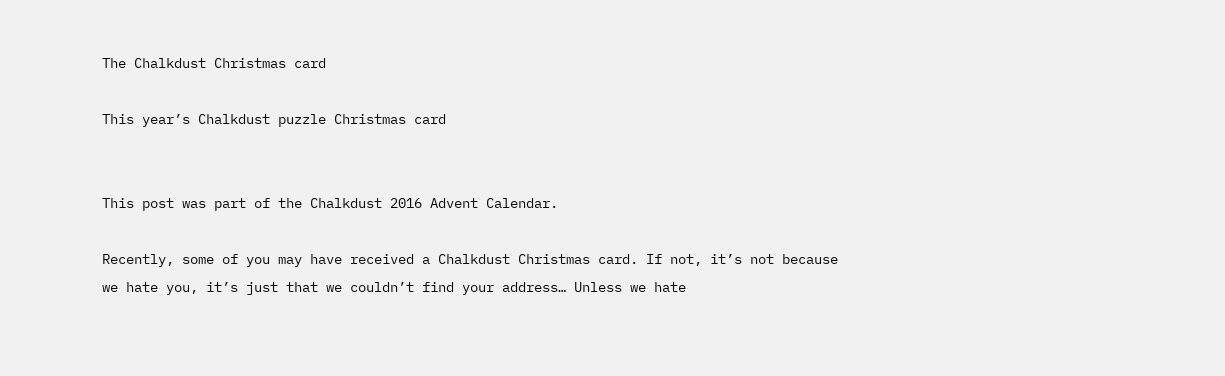The Chalkdust Christmas card

This year’s Chalkdust puzzle Christmas card


This post was part of the Chalkdust 2016 Advent Calendar.

Recently, some of you may have received a Chalkdust Christmas card. If not, it’s not because we hate you, it’s just that we couldn’t find your address… Unless we hate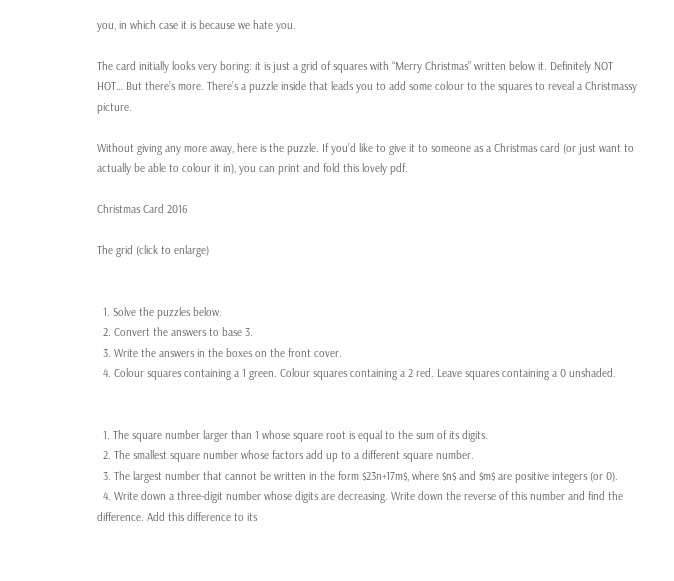you, in which case it is because we hate you.

The card initially looks very boring: it is just a grid of squares with “Merry Christmas” written below it. Definitely NOT HOT… But there’s more. There’s a puzzle inside that leads you to add some colour to the squares to reveal a Christmassy picture.

Without giving any more away, here is the puzzle. If you’d like to give it to someone as a Christmas card (or just want to actually be able to colour it in), you can print and fold this lovely pdf.

Christmas Card 2016

The grid (click to enlarge)


  1. Solve the puzzles below.
  2. Convert the answers to base 3.
  3. Write the answers in the boxes on the front cover.
  4. Colour squares containing a 1 green. Colour squares containing a 2 red. Leave squares containing a 0 unshaded.


  1. The square number larger than 1 whose square root is equal to the sum of its digits.
  2. The smallest square number whose factors add up to a different square number.
  3. The largest number that cannot be written in the form $23n+17m$, where $n$ and $m$ are positive integers (or 0).
  4. Write down a three-digit number whose digits are decreasing. Write down the reverse of this number and find the difference. Add this difference to its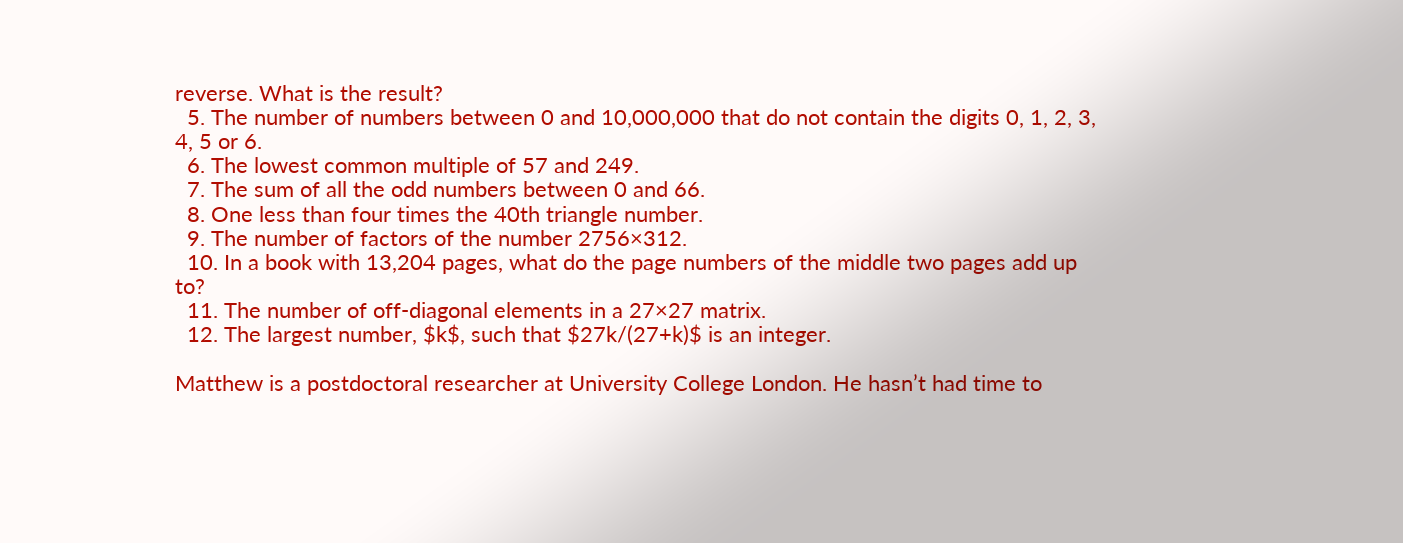reverse. What is the result?
  5. The number of numbers between 0 and 10,000,000 that do not contain the digits 0, 1, 2, 3, 4, 5 or 6.
  6. The lowest common multiple of 57 and 249.
  7. The sum of all the odd numbers between 0 and 66.
  8. One less than four times the 40th triangle number.
  9. The number of factors of the number 2756×312.
  10. In a book with 13,204 pages, what do the page numbers of the middle two pages add up to?
  11. The number of off-diagonal elements in a 27×27 matrix.
  12. The largest number, $k$, such that $27k/(27+k)$ is an integer.

Matthew is a postdoctoral researcher at University College London. He hasn’t had time to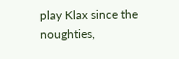play Klax since the noughties,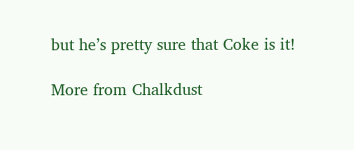but he’s pretty sure that Coke is it!

More from Chalkdust